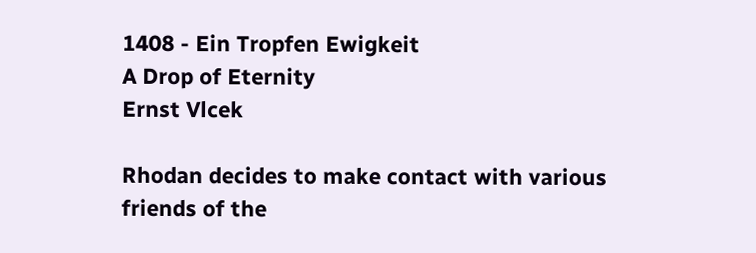1408 - Ein Tropfen Ewigkeit
A Drop of Eternity
Ernst Vlcek

Rhodan decides to make contact with various friends of the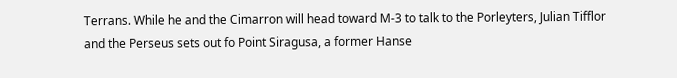Terrans. While he and the Cimarron will head toward M-3 to talk to the Porleyters, Julian Tifflor and the Perseus sets out fo Point Siragusa, a former Hanse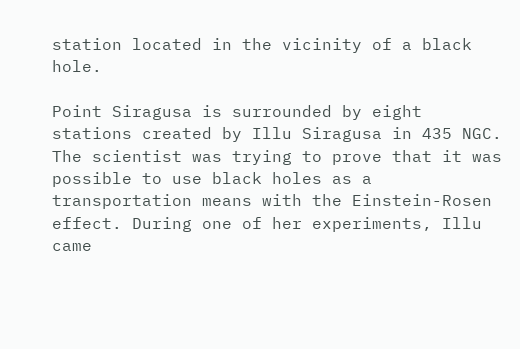station located in the vicinity of a black hole.

Point Siragusa is surrounded by eight stations created by Illu Siragusa in 435 NGC. The scientist was trying to prove that it was possible to use black holes as a transportation means with the Einstein-Rosen effect. During one of her experiments, Illu came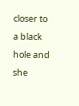closer to a black hole and she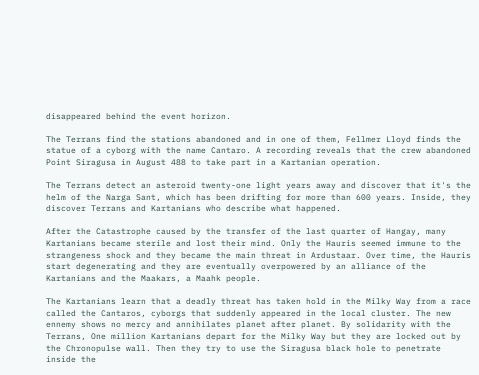disappeared behind the event horizon.

The Terrans find the stations abandoned and in one of them, Fellmer Lloyd finds the statue of a cyborg with the name Cantaro. A recording reveals that the crew abandoned Point Siragusa in August 488 to take part in a Kartanian operation.

The Terrans detect an asteroid twenty-one light years away and discover that it's the helm of the Narga Sant, which has been drifting for more than 600 years. Inside, they discover Terrans and Kartanians who describe what happened.

After the Catastrophe caused by the transfer of the last quarter of Hangay, many Kartanians became sterile and lost their mind. Only the Hauris seemed immune to the strangeness shock and they became the main threat in Ardustaar. Over time, the Hauris start degenerating and they are eventually overpowered by an alliance of the Kartanians and the Maakars, a Maahk people.

The Kartanians learn that a deadly threat has taken hold in the Milky Way from a race called the Cantaros, cyborgs that suddenly appeared in the local cluster. The new ennemy shows no mercy and annihilates planet after planet. By solidarity with the Terrans, One million Kartanians depart for the Milky Way but they are locked out by the Chronopulse wall. Then they try to use the Siragusa black hole to penetrate inside the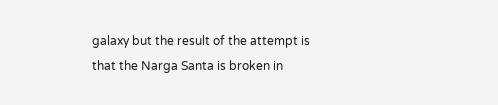galaxy but the result of the attempt is that the Narga Santa is broken in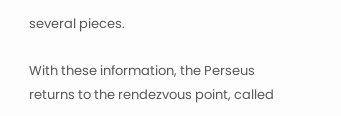several pieces.

With these information, the Perseus returns to the rendezvous point, called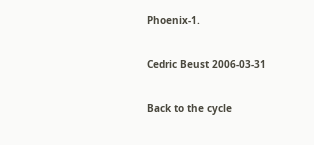Phoenix-1.

Cedric Beust 2006-03-31

Back to the cycle